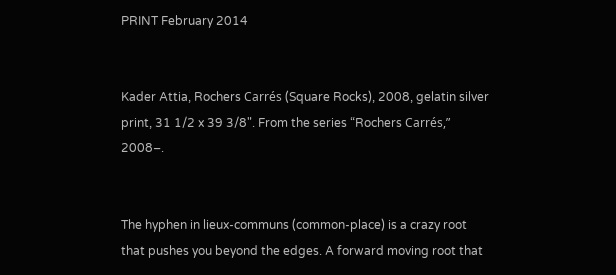PRINT February 2014


Kader Attia, Rochers Carrés (Square Rocks), 2008, gelatin silver print, 31 1/2 x 39 3/8". From the series “Rochers Carrés,” 2008–.


The hyphen in lieux-communs (common-place) is a crazy root that pushes you beyond the edges. A forward moving root that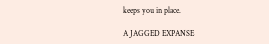keeps you in place.

A JAGGED EXPANSE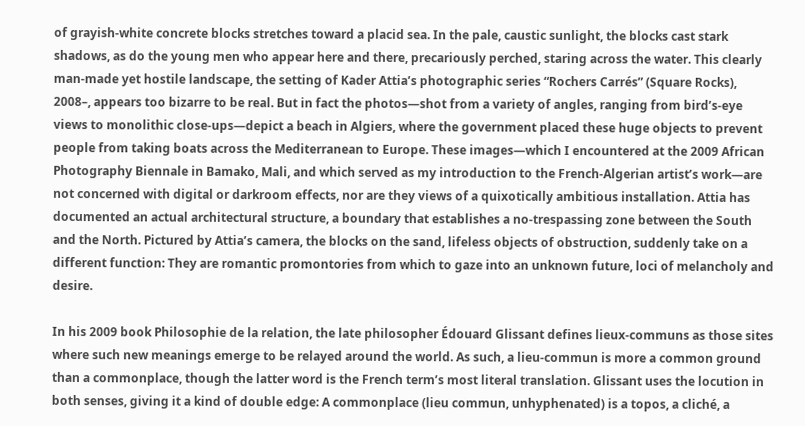of grayish-white concrete blocks stretches toward a placid sea. In the pale, caustic sunlight, the blocks cast stark shadows, as do the young men who appear here and there, precariously perched, staring across the water. This clearly man-made yet hostile landscape, the setting of Kader Attia’s photographic series “Rochers Carrés” (Square Rocks), 2008–, appears too bizarre to be real. But in fact the photos—shot from a variety of angles, ranging from bird’s-eye views to monolithic close-ups—depict a beach in Algiers, where the government placed these huge objects to prevent people from taking boats across the Mediterranean to Europe. These images—which I encountered at the 2009 African Photography Biennale in Bamako, Mali, and which served as my introduction to the French-Algerian artist’s work—are not concerned with digital or darkroom effects, nor are they views of a quixotically ambitious installation. Attia has documented an actual architectural structure, a boundary that establishes a no-trespassing zone between the South and the North. Pictured by Attia’s camera, the blocks on the sand, lifeless objects of obstruction, suddenly take on a different function: They are romantic promontories from which to gaze into an unknown future, loci of melancholy and desire.

In his 2009 book Philosophie de la relation, the late philosopher Édouard Glissant defines lieux-communs as those sites where such new meanings emerge to be relayed around the world. As such, a lieu-commun is more a common ground than a commonplace, though the latter word is the French term’s most literal translation. Glissant uses the locution in both senses, giving it a kind of double edge: A commonplace (lieu commun, unhyphenated) is a topos, a cliché, a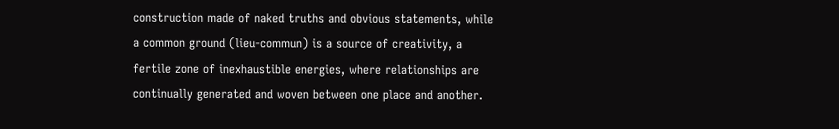construction made of naked truths and obvious statements, while a common ground (lieu-commun) is a source of creativity, a fertile zone of inexhaustible energies, where relationships are continually generated and woven between one place and another.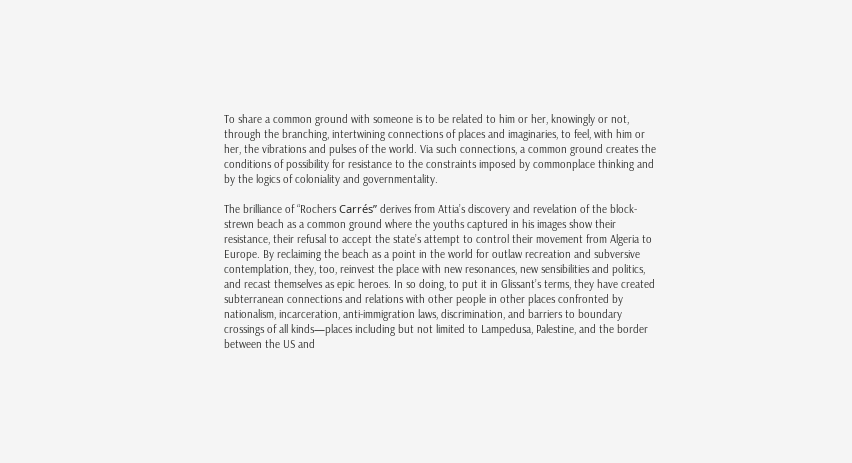To share a common ground with someone is to be related to him or her, knowingly or not, through the branching, intertwining connections of places and imaginaries, to feel, with him or her, the vibrations and pulses of the world. Via such connections, a common ground creates the conditions of possibility for resistance to the constraints imposed by commonplace thinking and by the logics of coloniality and governmentality.

The brilliance of “Rochers Carrés” derives from Attia’s discovery and revelation of the block-strewn beach as a common ground where the youths captured in his images show their resistance, their refusal to accept the state’s attempt to control their movement from Algeria to Europe. By reclaiming the beach as a point in the world for outlaw recreation and subversive contemplation, they, too, reinvest the place with new resonances, new sensibilities and politics, and recast themselves as epic heroes. In so doing, to put it in Glissant’s terms, they have created subterranean connections and relations with other people in other places confronted by nationalism, incarceration, anti-immigration laws, discrimination, and barriers to boundary crossings of all kinds—places including but not limited to Lampedusa, Palestine, and the border between the US and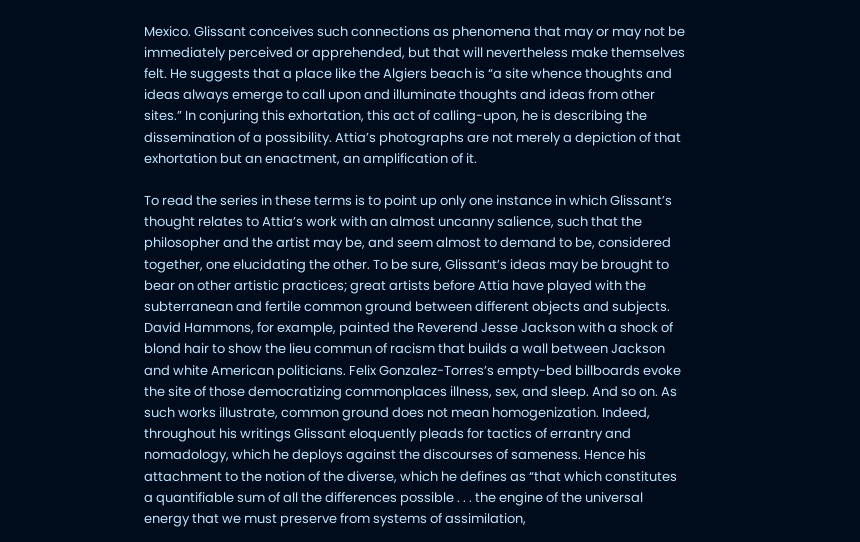Mexico. Glissant conceives such connections as phenomena that may or may not be immediately perceived or apprehended, but that will nevertheless make themselves felt. He suggests that a place like the Algiers beach is “a site whence thoughts and ideas always emerge to call upon and illuminate thoughts and ideas from other sites.” In conjuring this exhortation, this act of calling-upon, he is describing the dissemination of a possibility. Attia’s photographs are not merely a depiction of that exhortation but an enactment, an amplification of it.

To read the series in these terms is to point up only one instance in which Glissant’s thought relates to Attia’s work with an almost uncanny salience, such that the philosopher and the artist may be, and seem almost to demand to be, considered together, one elucidating the other. To be sure, Glissant’s ideas may be brought to bear on other artistic practices; great artists before Attia have played with the subterranean and fertile common ground between different objects and subjects. David Hammons, for example, painted the Reverend Jesse Jackson with a shock of blond hair to show the lieu commun of racism that builds a wall between Jackson and white American politicians. Felix Gonzalez-Torres’s empty-bed billboards evoke the site of those democratizing commonplaces illness, sex, and sleep. And so on. As such works illustrate, common ground does not mean homogenization. Indeed, throughout his writings Glissant eloquently pleads for tactics of errantry and nomadology, which he deploys against the discourses of sameness. Hence his attachment to the notion of the diverse, which he defines as “that which constitutes a quantifiable sum of all the differences possible . . . the engine of the universal energy that we must preserve from systems of assimilation,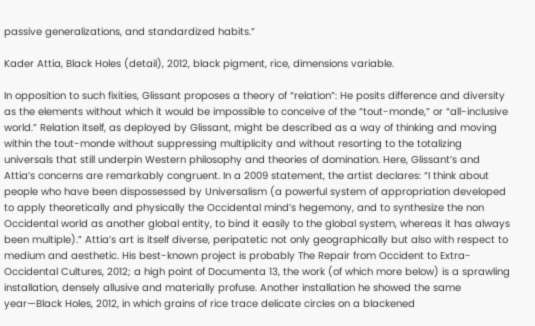passive generalizations, and standardized habits.”

Kader Attia, Black Holes (detail), 2012, black pigment, rice, dimensions variable.

In opposition to such fixities, Glissant proposes a theory of “relation”: He posits difference and diversity as the elements without which it would be impossible to conceive of the “tout-monde,” or “all-inclusive world.” Relation itself, as deployed by Glissant, might be described as a way of thinking and moving within the tout-monde without suppressing multiplicity and without resorting to the totalizing universals that still underpin Western philosophy and theories of domination. Here, Glissant’s and Attia’s concerns are remarkably congruent. In a 2009 statement, the artist declares: “I think about people who have been dispossessed by Universalism (a powerful system of appropriation developed to apply theoretically and physically the Occidental mind’s hegemony, and to synthesize the non Occidental world as another global entity, to bind it easily to the global system, whereas it has always been multiple).” Attia’s art is itself diverse, peripatetic not only geographically but also with respect to medium and aesthetic. His best-known project is probably The Repair from Occident to Extra-Occidental Cultures, 2012; a high point of Documenta 13, the work (of which more below) is a sprawling installation, densely allusive and materially profuse. Another installation he showed the same year—Black Holes, 2012, in which grains of rice trace delicate circles on a blackened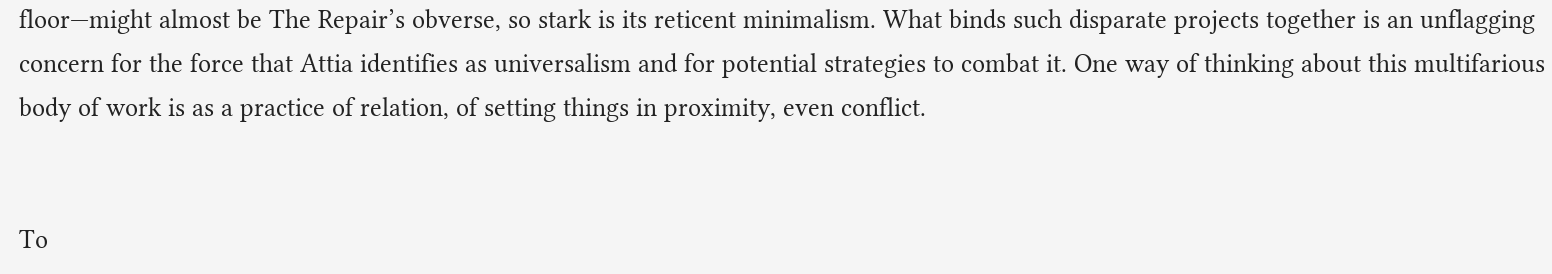floor—might almost be The Repair’s obverse, so stark is its reticent minimalism. What binds such disparate projects together is an unflagging concern for the force that Attia identifies as universalism and for potential strategies to combat it. One way of thinking about this multifarious body of work is as a practice of relation, of setting things in proximity, even conflict.


To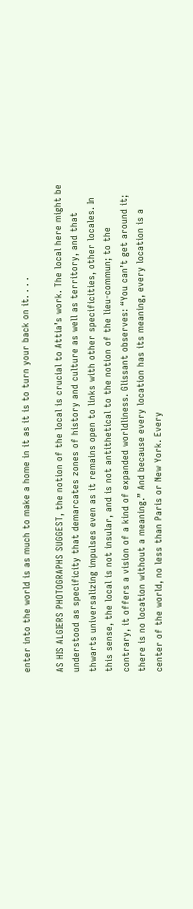enter into the world is as much to make a home in it as it is to turn your back on it. . . .

AS HIS ALGIERS PHOTOGRAPHS SUGGEST, the notion of the local is crucial to Attia’s work. The local here might be understood as specificity that demarcates zones of history and culture as well as territory, and that thwarts universalizing impulses even as it remains open to links with other specificities, other locales. In this sense, the local is not insular, and is not antithetical to the notion of the lieu-commun; to the contrary, it offers a vision of a kind of expanded worldliness. Glissant observes: “You can’t get around it; there is no location without a meaning.” And because every location has its meaning, every location is a center of the world, no less than Paris or New York. Every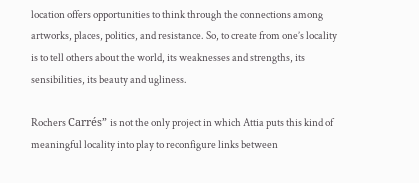location offers opportunities to think through the connections among artworks, places, politics, and resistance. So, to create from one’s locality is to tell others about the world, its weaknesses and strengths, its sensibilities, its beauty and ugliness.

Rochers Carrés” is not the only project in which Attia puts this kind of meaningful locality into play to reconfigure links between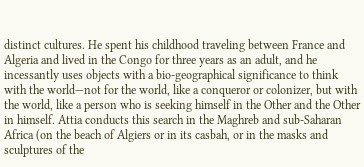distinct cultures. He spent his childhood traveling between France and Algeria and lived in the Congo for three years as an adult, and he incessantly uses objects with a bio-geographical significance to think with the world—not for the world, like a conqueror or colonizer, but with the world, like a person who is seeking himself in the Other and the Other in himself. Attia conducts this search in the Maghreb and sub-Saharan Africa (on the beach of Algiers or in its casbah, or in the masks and sculptures of the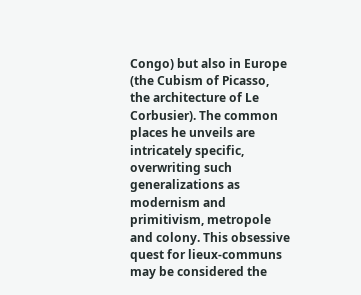Congo) but also in Europe (the Cubism of Picasso, the architecture of Le Corbusier). The common places he unveils are intricately specific, overwriting such generalizations as modernism and primitivism, metropole and colony. This obsessive quest for lieux-communs may be considered the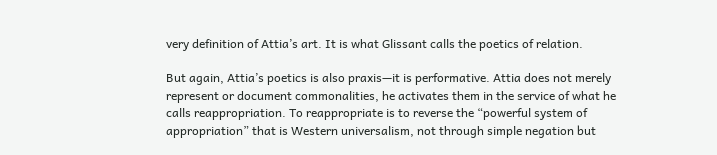very definition of Attia’s art. It is what Glissant calls the poetics of relation.

But again, Attia’s poetics is also praxis—it is performative. Attia does not merely represent or document commonalities, he activates them in the service of what he calls reappropriation. To reappropriate is to reverse the “powerful system of appropriation” that is Western universalism, not through simple negation but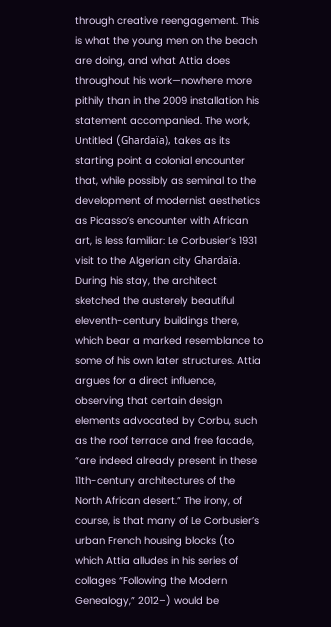through creative reengagement. This is what the young men on the beach are doing, and what Attia does throughout his work—nowhere more pithily than in the 2009 installation his statement accompanied. The work, Untitled (Ghardaïa), takes as its starting point a colonial encounter that, while possibly as seminal to the development of modernist aesthetics as Picasso’s encounter with African art, is less familiar: Le Corbusier’s 1931 visit to the Algerian city Ghardaïa. During his stay, the architect sketched the austerely beautiful eleventh-century buildings there, which bear a marked resemblance to some of his own later structures. Attia argues for a direct influence, observing that certain design elements advocated by Corbu, such as the roof terrace and free facade, “are indeed already present in these 11th-century architectures of the North African desert.” The irony, of course, is that many of Le Corbusier’s urban French housing blocks (to which Attia alludes in his series of collages “Following the Modern Genealogy,” 2012–) would be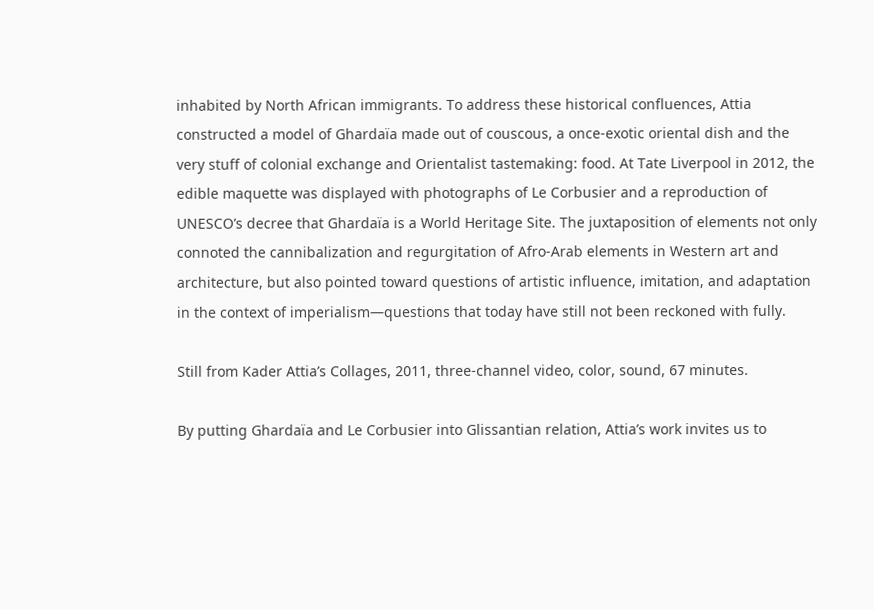inhabited by North African immigrants. To address these historical confluences, Attia constructed a model of Ghardaïa made out of couscous, a once-exotic oriental dish and the very stuff of colonial exchange and Orientalist tastemaking: food. At Tate Liverpool in 2012, the edible maquette was displayed with photographs of Le Corbusier and a reproduction of UNESCO’s decree that Ghardaïa is a World Heritage Site. The juxtaposition of elements not only connoted the cannibalization and regurgitation of Afro-Arab elements in Western art and architecture, but also pointed toward questions of artistic influence, imitation, and adaptation in the context of imperialism—questions that today have still not been reckoned with fully.

Still from Kader Attia’s Collages, 2011, three-channel video, color, sound, 67 minutes.

By putting Ghardaïa and Le Corbusier into Glissantian relation, Attia’s work invites us to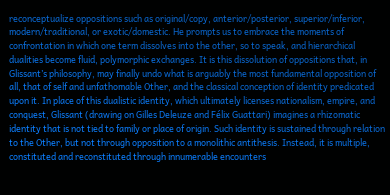reconceptualize oppositions such as original/copy, anterior/posterior, superior/inferior, modern/traditional, or exotic/domestic. He prompts us to embrace the moments of confrontation in which one term dissolves into the other, so to speak, and hierarchical dualities become fluid, polymorphic exchanges. It is this dissolution of oppositions that, in Glissant’s philosophy, may finally undo what is arguably the most fundamental opposition of all, that of self and unfathomable Other, and the classical conception of identity predicated upon it. In place of this dualistic identity, which ultimately licenses nationalism, empire, and conquest, Glissant (drawing on Gilles Deleuze and Félix Guattari) imagines a rhizomatic identity that is not tied to family or place of origin. Such identity is sustained through relation to the Other, but not through opposition to a monolithic antithesis. Instead, it is multiple, constituted and reconstituted through innumerable encounters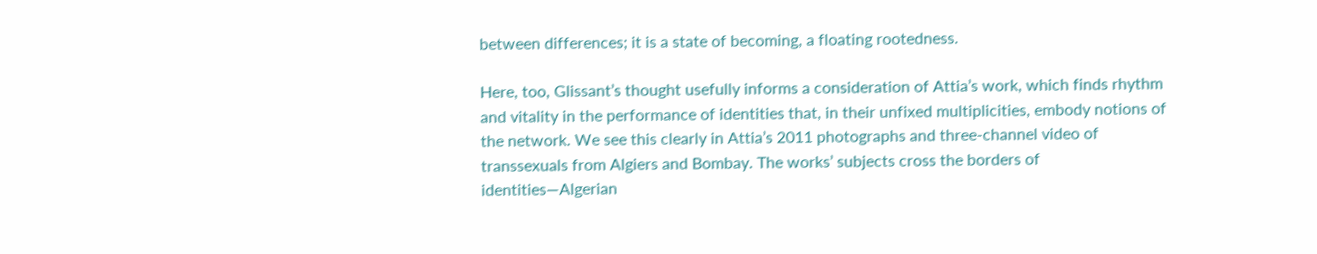between differences; it is a state of becoming, a floating rootedness.

Here, too, Glissant’s thought usefully informs a consideration of Attia’s work, which finds rhythm and vitality in the performance of identities that, in their unfixed multiplicities, embody notions of the network. We see this clearly in Attia’s 2011 photographs and three-channel video of transsexuals from Algiers and Bombay. The works’ subjects cross the borders of identities—Algerian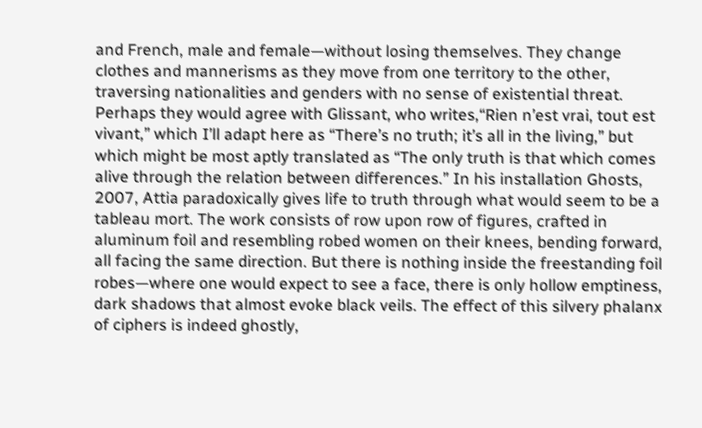and French, male and female—without losing themselves. They change clothes and mannerisms as they move from one territory to the other, traversing nationalities and genders with no sense of existential threat. Perhaps they would agree with Glissant, who writes,“Rien n’est vrai, tout est vivant,” which I’ll adapt here as “There’s no truth; it’s all in the living,” but which might be most aptly translated as “The only truth is that which comes alive through the relation between differences.” In his installation Ghosts, 2007, Attia paradoxically gives life to truth through what would seem to be a tableau mort. The work consists of row upon row of figures, crafted in aluminum foil and resembling robed women on their knees, bending forward, all facing the same direction. But there is nothing inside the freestanding foil robes—where one would expect to see a face, there is only hollow emptiness, dark shadows that almost evoke black veils. The effect of this silvery phalanx of ciphers is indeed ghostly,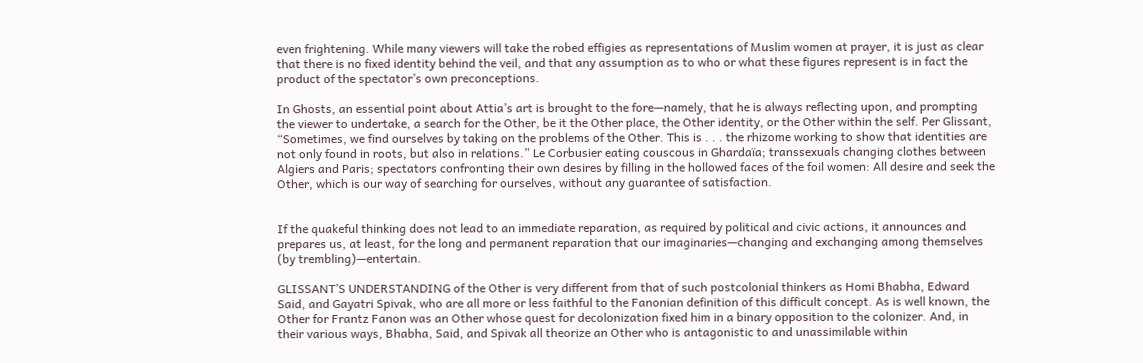even frightening. While many viewers will take the robed effigies as representations of Muslim women at prayer, it is just as clear that there is no fixed identity behind the veil, and that any assumption as to who or what these figures represent is in fact the product of the spectator’s own preconceptions.

In Ghosts, an essential point about Attia’s art is brought to the fore—namely, that he is always reflecting upon, and prompting the viewer to undertake, a search for the Other, be it the Other place, the Other identity, or the Other within the self. Per Glissant, “Sometimes, we find ourselves by taking on the problems of the Other. This is . . . the rhizome working to show that identities are not only found in roots, but also in relations.” Le Corbusier eating couscous in Ghardaïa; transsexuals changing clothes between Algiers and Paris; spectators confronting their own desires by filling in the hollowed faces of the foil women: All desire and seek the Other, which is our way of searching for ourselves, without any guarantee of satisfaction.


If the quakeful thinking does not lead to an immediate reparation, as required by political and civic actions, it announces and prepares us, at least, for the long and permanent reparation that our imaginaries—changing and exchanging among themselves (by trembling)—entertain.

GLISSANT’S UNDERSTANDING of the Other is very different from that of such postcolonial thinkers as Homi Bhabha, Edward Said, and Gayatri Spivak, who are all more or less faithful to the Fanonian definition of this difficult concept. As is well known, the Other for Frantz Fanon was an Other whose quest for decolonization fixed him in a binary opposition to the colonizer. And, in their various ways, Bhabha, Said, and Spivak all theorize an Other who is antagonistic to and unassimilable within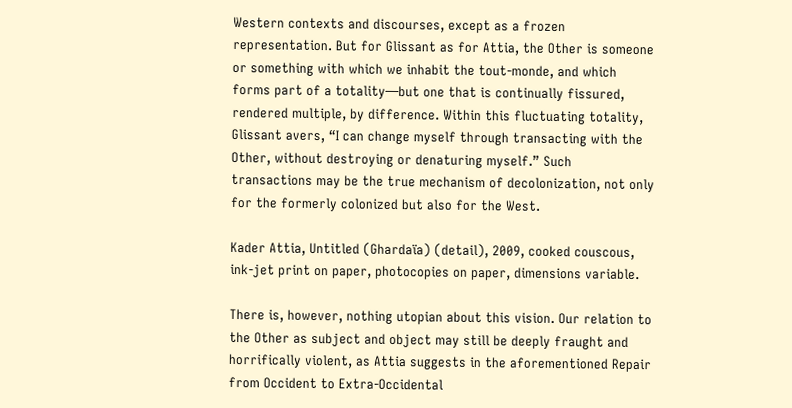Western contexts and discourses, except as a frozen representation. But for Glissant as for Attia, the Other is someone or something with which we inhabit the tout-monde, and which forms part of a totality—but one that is continually fissured, rendered multiple, by difference. Within this fluctuating totality, Glissant avers, “I can change myself through transacting with the Other, without destroying or denaturing myself.” Such transactions may be the true mechanism of decolonization, not only for the formerly colonized but also for the West.

Kader Attia, Untitled (Ghardaïa) (detail), 2009, cooked couscous, ink-jet print on paper, photocopies on paper, dimensions variable.

There is, however, nothing utopian about this vision. Our relation to the Other as subject and object may still be deeply fraught and horrifically violent, as Attia suggests in the aforementioned Repair from Occident to Extra-Occidental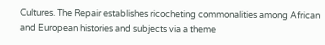Cultures. The Repair establishes ricocheting commonalities among African and European histories and subjects via a theme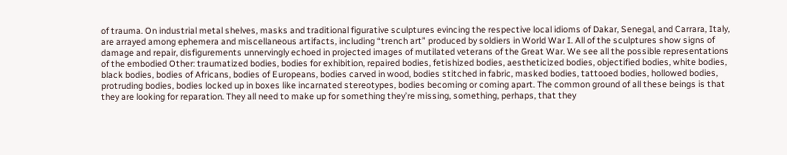of trauma. On industrial metal shelves, masks and traditional figurative sculptures evincing the respective local idioms of Dakar, Senegal, and Carrara, Italy, are arrayed among ephemera and miscellaneous artifacts, including “trench art” produced by soldiers in World War I. All of the sculptures show signs of damage and repair, disfigurements unnervingly echoed in projected images of mutilated veterans of the Great War. We see all the possible representations of the embodied Other: traumatized bodies, bodies for exhibition, repaired bodies, fetishized bodies, aestheticized bodies, objectified bodies, white bodies, black bodies, bodies of Africans, bodies of Europeans, bodies carved in wood, bodies stitched in fabric, masked bodies, tattooed bodies, hollowed bodies, protruding bodies, bodies locked up in boxes like incarnated stereotypes, bodies becoming or coming apart. The common ground of all these beings is that they are looking for reparation. They all need to make up for something they’re missing, something, perhaps, that they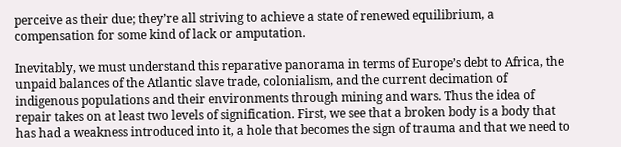perceive as their due; they’re all striving to achieve a state of renewed equilibrium, a compensation for some kind of lack or amputation.

Inevitably, we must understand this reparative panorama in terms of Europe’s debt to Africa, the unpaid balances of the Atlantic slave trade, colonialism, and the current decimation of indigenous populations and their environments through mining and wars. Thus the idea of repair takes on at least two levels of signification. First, we see that a broken body is a body that has had a weakness introduced into it, a hole that becomes the sign of trauma and that we need to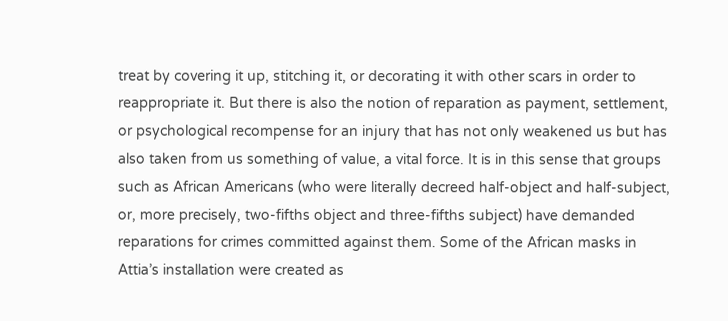treat by covering it up, stitching it, or decorating it with other scars in order to reappropriate it. But there is also the notion of reparation as payment, settlement, or psychological recompense for an injury that has not only weakened us but has also taken from us something of value, a vital force. It is in this sense that groups such as African Americans (who were literally decreed half-object and half-subject, or, more precisely, two-fifths object and three-fifths subject) have demanded reparations for crimes committed against them. Some of the African masks in Attia’s installation were created as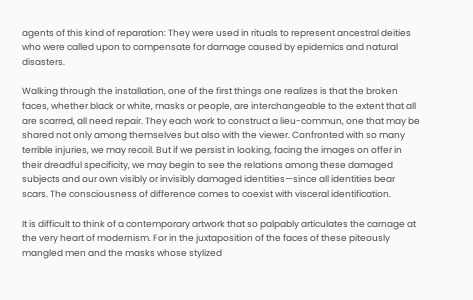agents of this kind of reparation: They were used in rituals to represent ancestral deities who were called upon to compensate for damage caused by epidemics and natural disasters.

Walking through the installation, one of the first things one realizes is that the broken faces, whether black or white, masks or people, are interchangeable to the extent that all are scarred, all need repair. They each work to construct a lieu-commun, one that may be shared not only among themselves but also with the viewer. Confronted with so many terrible injuries, we may recoil. But if we persist in looking, facing the images on offer in their dreadful specificity, we may begin to see the relations among these damaged subjects and our own visibly or invisibly damaged identities—since all identities bear scars. The consciousness of difference comes to coexist with visceral identification.

It is difficult to think of a contemporary artwork that so palpably articulates the carnage at the very heart of modernism. For in the juxtaposition of the faces of these piteously mangled men and the masks whose stylized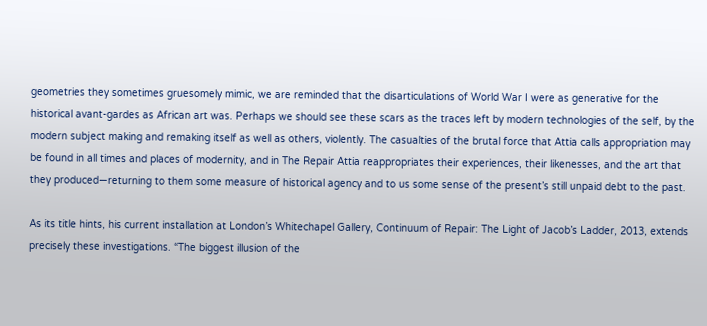geometries they sometimes gruesomely mimic, we are reminded that the disarticulations of World War I were as generative for the historical avant-gardes as African art was. Perhaps we should see these scars as the traces left by modern technologies of the self, by the modern subject making and remaking itself as well as others, violently. The casualties of the brutal force that Attia calls appropriation may be found in all times and places of modernity, and in The Repair Attia reappropriates their experiences, their likenesses, and the art that they produced—returning to them some measure of historical agency and to us some sense of the present’s still unpaid debt to the past.

As its title hints, his current installation at London’s Whitechapel Gallery, Continuum of Repair: The Light of Jacob’s Ladder, 2013, extends precisely these investigations. “The biggest illusion of the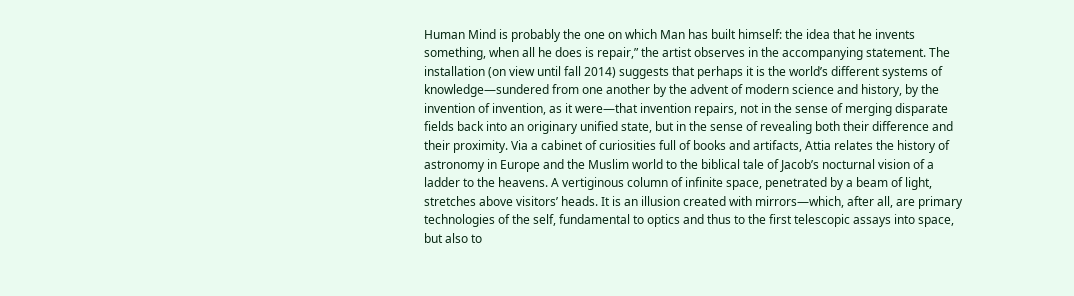Human Mind is probably the one on which Man has built himself: the idea that he invents something, when all he does is repair,” the artist observes in the accompanying statement. The installation (on view until fall 2014) suggests that perhaps it is the world’s different systems of knowledge—sundered from one another by the advent of modern science and history, by the invention of invention, as it were—that invention repairs, not in the sense of merging disparate fields back into an originary unified state, but in the sense of revealing both their difference and their proximity. Via a cabinet of curiosities full of books and artifacts, Attia relates the history of astronomy in Europe and the Muslim world to the biblical tale of Jacob’s nocturnal vision of a ladder to the heavens. A vertiginous column of infinite space, penetrated by a beam of light, stretches above visitors’ heads. It is an illusion created with mirrors—which, after all, are primary technologies of the self, fundamental to optics and thus to the first telescopic assays into space, but also to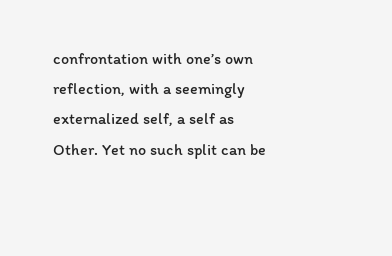confrontation with one’s own reflection, with a seemingly externalized self, a self as Other. Yet no such split can be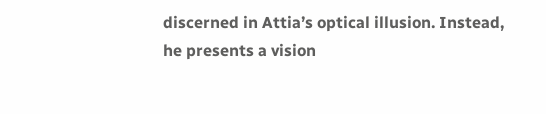discerned in Attia’s optical illusion. Instead, he presents a vision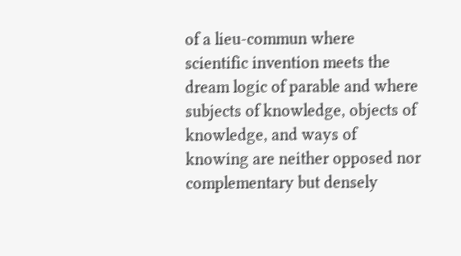of a lieu-commun where scientific invention meets the dream logic of parable and where subjects of knowledge, objects of knowledge, and ways of knowing are neither opposed nor complementary but densely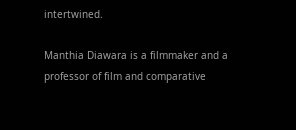intertwined.

Manthia Diawara is a filmmaker and a professor of film and comparative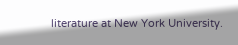literature at New York University.